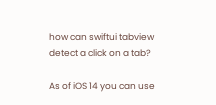how can swiftui tabview detect a click on a tab?

As of iOS 14 you can use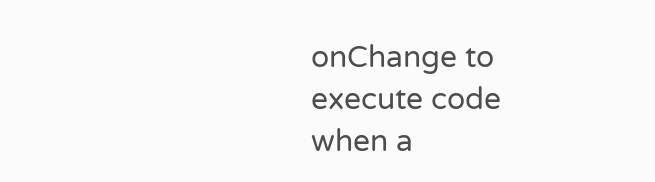onChange to execute code when a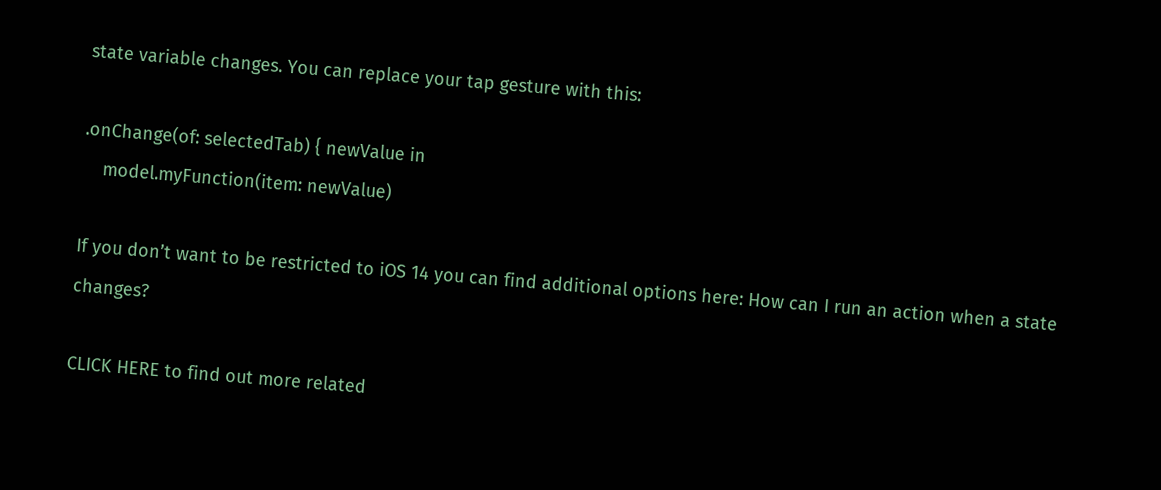state variable changes. You can replace your tap gesture with this:

.onChange(of: selectedTab) { newValue in
    model.myFunction(item: newValue)

If you don’t want to be restricted to iOS 14 you can find additional options here: How can I run an action when a state changes?

CLICK HERE to find out more related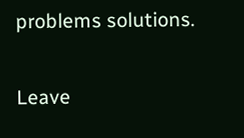problems solutions.

Leave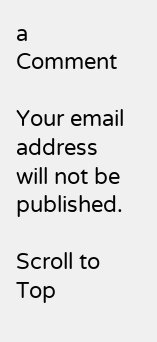a Comment

Your email address will not be published.

Scroll to Top